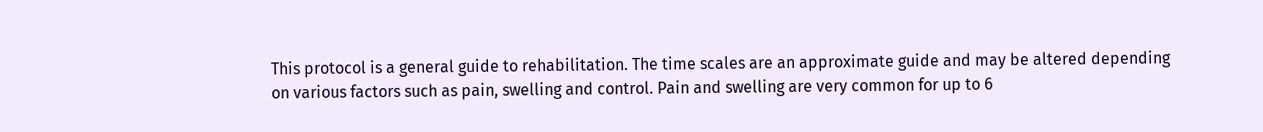This protocol is a general guide to rehabilitation. The time scales are an approximate guide and may be altered depending on various factors such as pain, swelling and control. Pain and swelling are very common for up to 6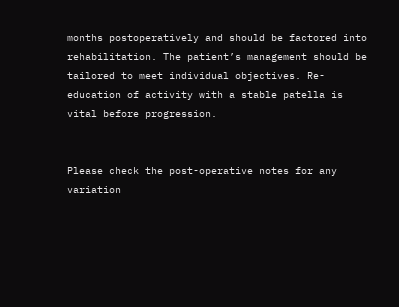months postoperatively and should be factored into rehabilitation. The patient’s management should be tailored to meet individual objectives. Re-education of activity with a stable patella is vital before progression.


Please check the post-operative notes for any variation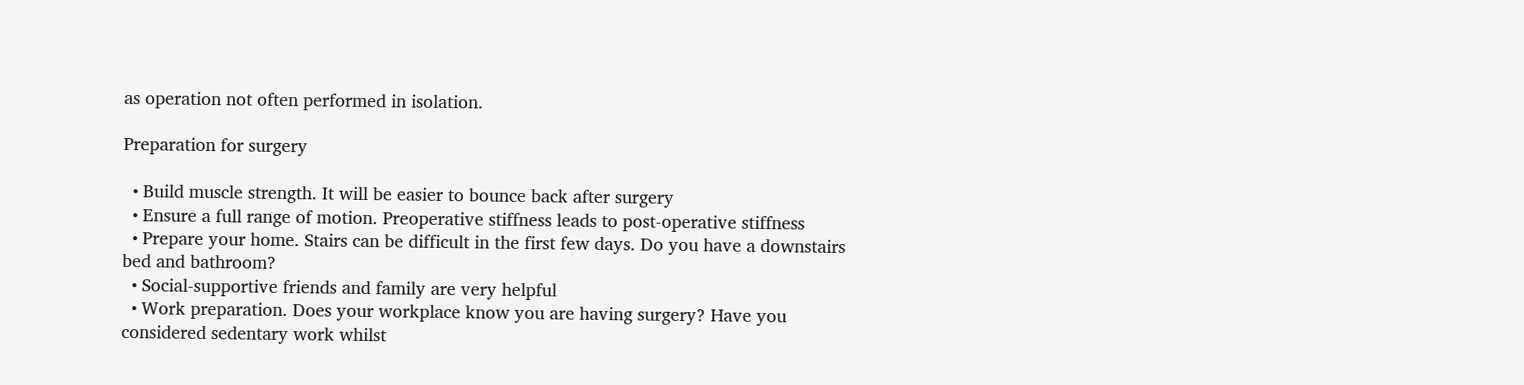as operation not often performed in isolation.

Preparation for surgery

  • Build muscle strength. It will be easier to bounce back after surgery
  • Ensure a full range of motion. Preoperative stiffness leads to post-operative stiffness
  • Prepare your home. Stairs can be difficult in the first few days. Do you have a downstairs bed and bathroom?
  • Social-supportive friends and family are very helpful
  • Work preparation. Does your workplace know you are having surgery? Have you considered sedentary work whilst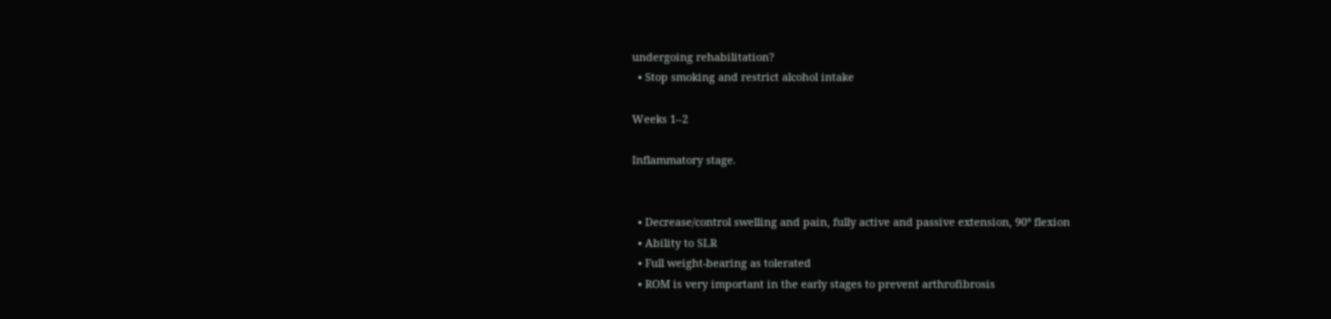undergoing rehabilitation?
  • Stop smoking and restrict alcohol intake

Weeks 1–2

Inflammatory stage.


  • Decrease/control swelling and pain, fully active and passive extension, 90° flexion
  • Ability to SLR
  • Full weight-bearing as tolerated
  • ROM is very important in the early stages to prevent arthrofibrosis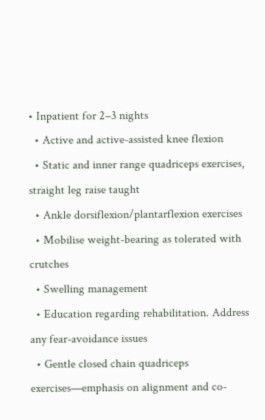• Inpatient for 2–3 nights
  • Active and active-assisted knee flexion
  • Static and inner range quadriceps exercises, straight leg raise taught
  • Ankle dorsiflexion/plantarflexion exercises
  • Mobilise weight-bearing as tolerated with crutches
  • Swelling management
  • Education regarding rehabilitation. Address any fear-avoidance issues
  • Gentle closed chain quadriceps exercises—emphasis on alignment and co-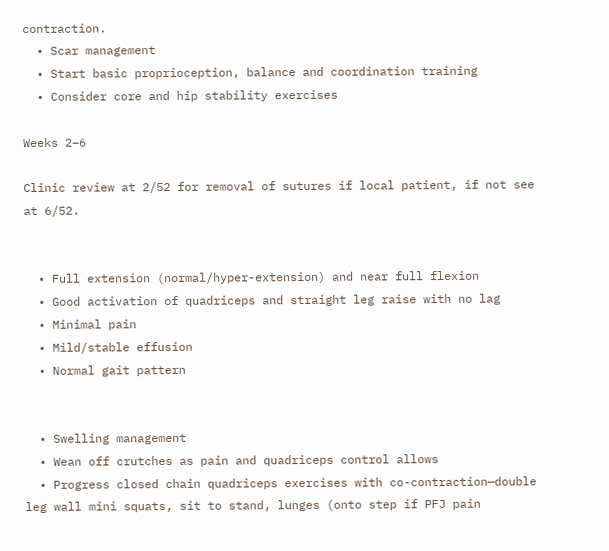contraction.
  • Scar management
  • Start basic proprioception, balance and coordination training
  • Consider core and hip stability exercises

Weeks 2–6

Clinic review at 2/52 for removal of sutures if local patient, if not see at 6/52.


  • Full extension (normal/hyper-extension) and near full flexion
  • Good activation of quadriceps and straight leg raise with no lag
  • Minimal pain
  • Mild/stable effusion
  • Normal gait pattern


  • Swelling management
  • Wean off crutches as pain and quadriceps control allows
  • Progress closed chain quadriceps exercises with co-contraction—double leg wall mini squats, sit to stand, lunges (onto step if PFJ pain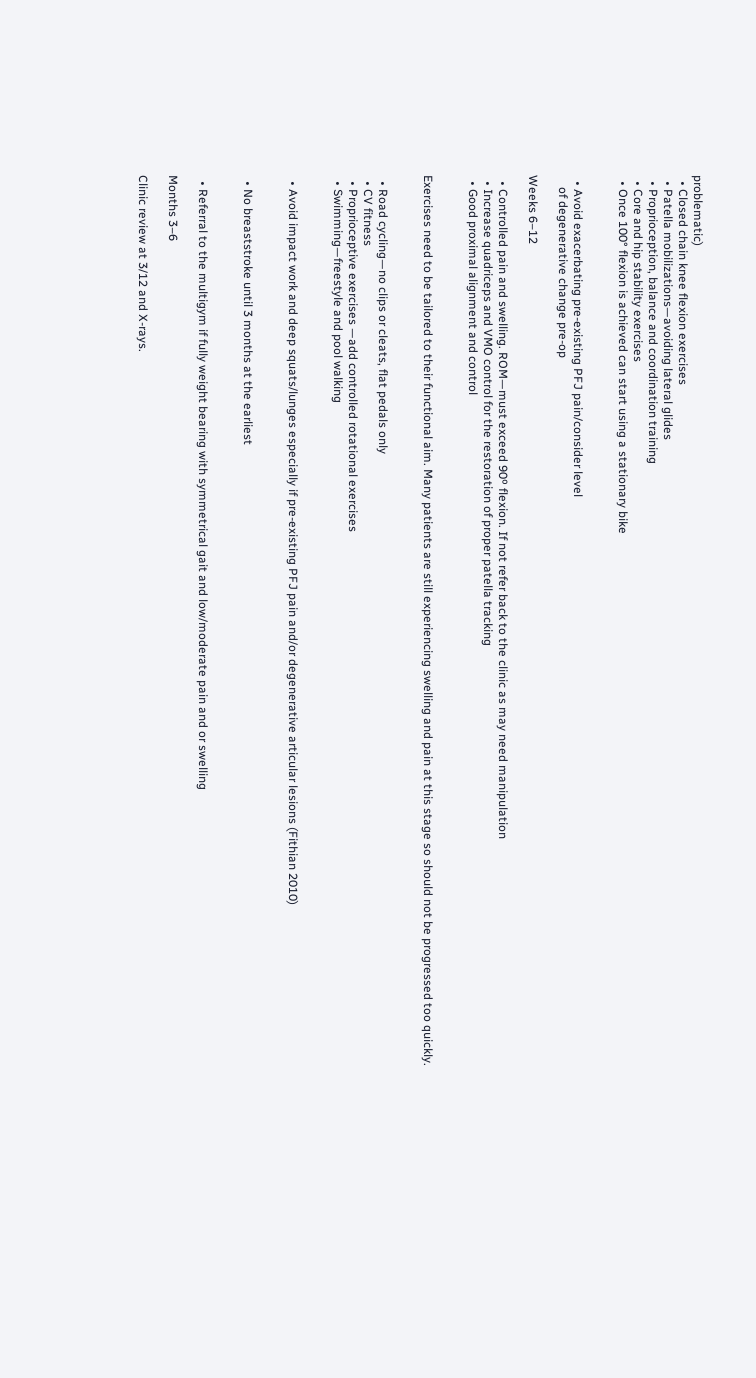problematic)
  • Closed chain knee flexion exercises
  • Patella mobilizations—avoiding lateral glides
  • Proprioception, balance and coordination training
  • Core and hip stability exercises
  • Once 100° flexion is achieved can start using a stationary bike


  • Avoid exacerbating pre-existing PFJ pain/consider level
    of degenerative change pre-op

Weeks 6–12

  • Controlled pain and swelling. ROM—must exceed 90º flexion. If not refer back to the clinic as may need manipulation
  • Increase quadriceps and VMO control for the restoration of proper patella tracking
  • Good proximal alignment and control


Exercises need to be tailored to their functional aim. Many patients are still experiencing swelling and pain at this stage so should not be progressed too quickly.


  • Road cycling—no clips or cleats, flat pedals only
  • CV fitness
  • Proprioceptive exercises —add controlled rotational exercises
  • Swimming—freestyle and pool walking


  • Avoid impact work and deep squats/lunges especially if pre-existing PFJ pain and/or degenerative articular lesions (Fithian 2010)


  • No breaststroke until 3 months at the earliest


  • Referral to the multigym if fully weight bearing with symmetrical gait and low/moderate pain and or swelling

Months 3–6

Clinic review at 3/12 and X-rays.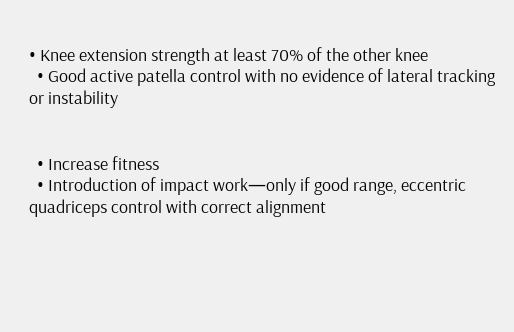• Knee extension strength at least 70% of the other knee
  • Good active patella control with no evidence of lateral tracking or instability


  • Increase fitness
  • Introduction of impact work—only if good range, eccentric quadriceps control with correct alignment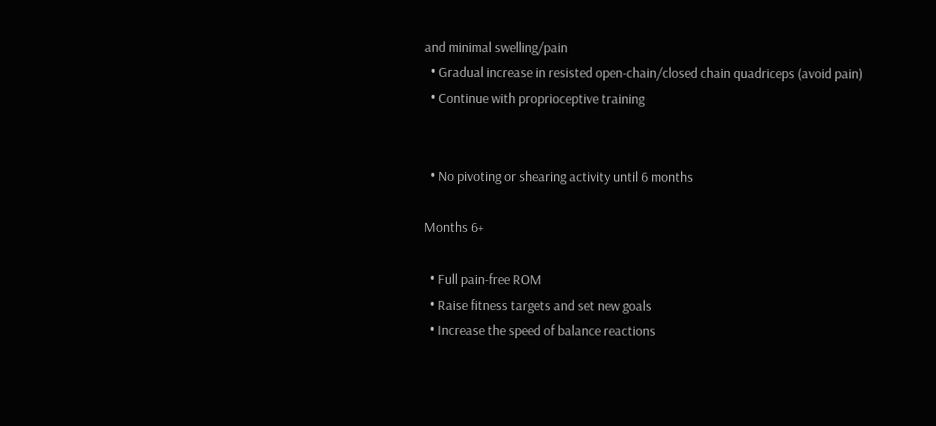and minimal swelling/pain
  • Gradual increase in resisted open-chain/closed chain quadriceps (avoid pain)
  • Continue with proprioceptive training


  • No pivoting or shearing activity until 6 months

Months 6+

  • Full pain-free ROM
  • Raise fitness targets and set new goals
  • Increase the speed of balance reactions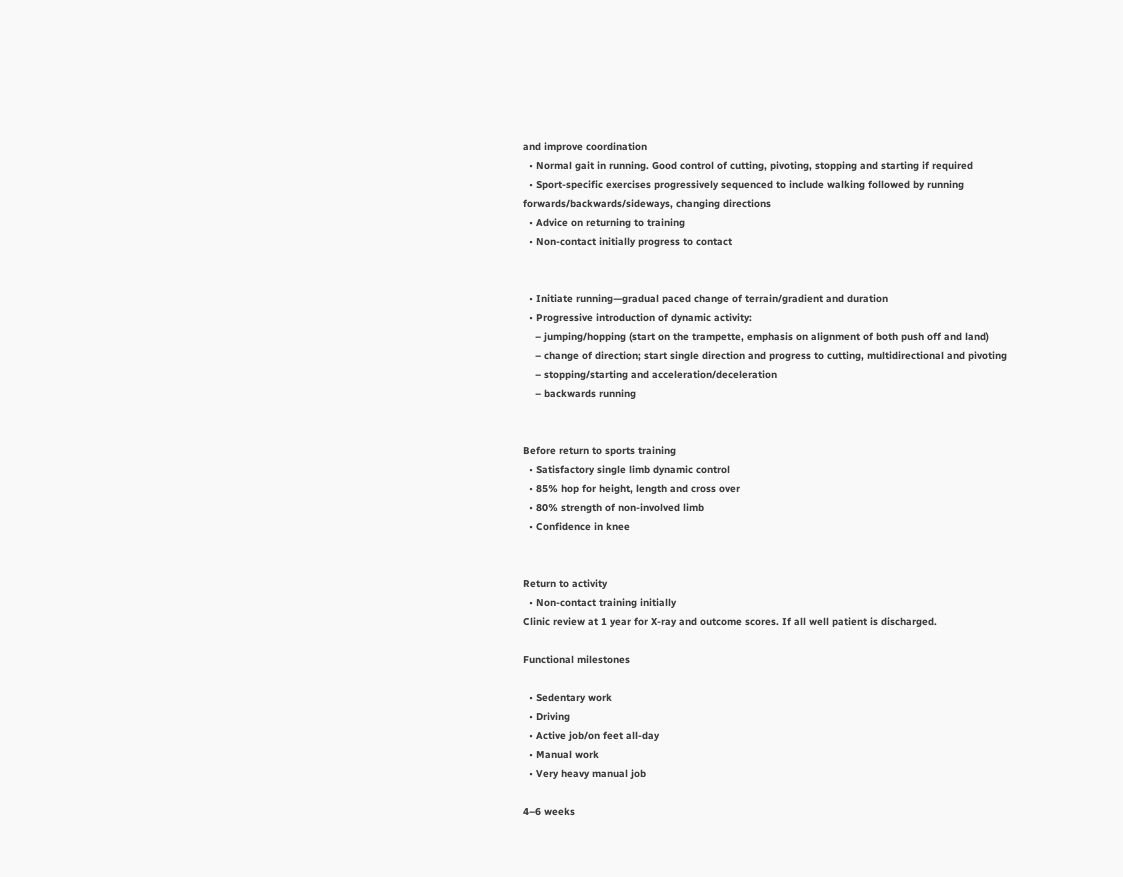and improve coordination
  • Normal gait in running. Good control of cutting, pivoting, stopping and starting if required
  • Sport-specific exercises progressively sequenced to include walking followed by running forwards/backwards/sideways, changing directions
  • Advice on returning to training
  • Non-contact initially progress to contact


  • Initiate running—gradual paced change of terrain/gradient and duration
  • Progressive introduction of dynamic activity:
    – jumping/hopping (start on the trampette, emphasis on alignment of both push off and land)
    – change of direction; start single direction and progress to cutting, multidirectional and pivoting
    – stopping/starting and acceleration/deceleration
    – backwards running


Before return to sports training
  • Satisfactory single limb dynamic control
  • 85% hop for height, length and cross over
  • 80% strength of non-involved limb
  • Confidence in knee


Return to activity
  • Non-contact training initially
Clinic review at 1 year for X-ray and outcome scores. If all well patient is discharged.

Functional milestones

  • Sedentary work
  • Driving
  • Active job/on feet all-day
  • Manual work
  • Very heavy manual job

4–6 weeks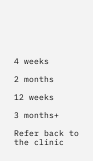4 weeks

2 months

12 weeks

3 months+

Refer back to the clinic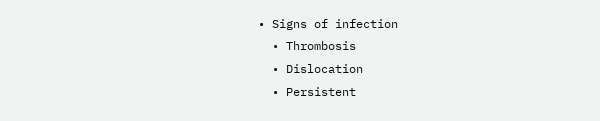• Signs of infection
  • Thrombosis
  • Dislocation
  • Persistent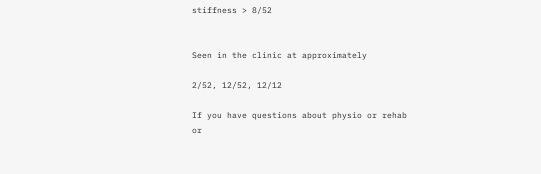stiffness > 8/52


Seen in the clinic at approximately

2/52, 12/52, 12/12

If you have questions about physio or rehab or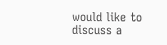would like to discuss a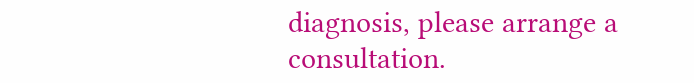diagnosis, please arrange a consultation.